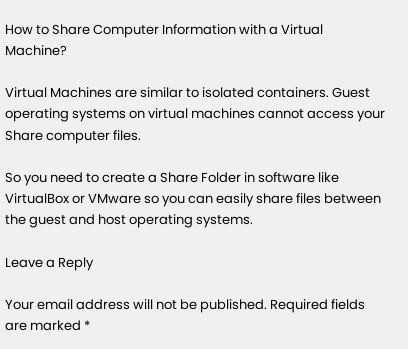How to Share Computer Information with a Virtual Machine?

Virtual Machines are similar to isolated containers. Guest operating systems on virtual machines cannot access your Share computer files.

So you need to create a Share Folder in software like VirtualBox or VMware so you can easily share files between the guest and host operating systems.

Leave a Reply

Your email address will not be published. Required fields are marked *